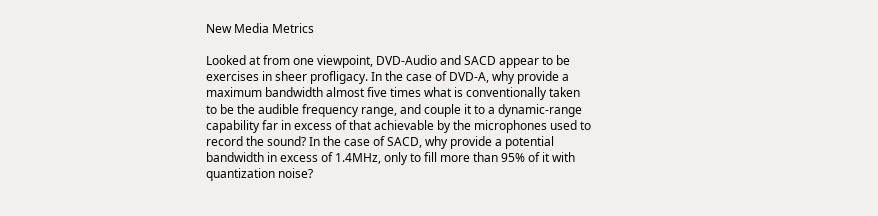New Media Metrics

Looked at from one viewpoint, DVD-Audio and SACD appear to be exercises in sheer profligacy. In the case of DVD-A, why provide a maximum bandwidth almost five times what is conventionally taken to be the audible frequency range, and couple it to a dynamic-range capability far in excess of that achievable by the microphones used to record the sound? In the case of SACD, why provide a potential bandwidth in excess of 1.4MHz, only to fill more than 95% of it with quantization noise?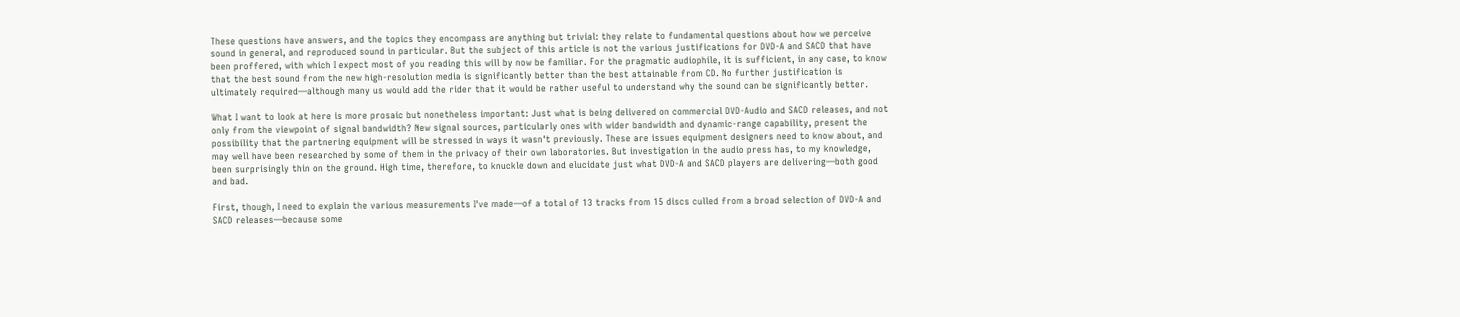These questions have answers, and the topics they encompass are anything but trivial: they relate to fundamental questions about how we perceive sound in general, and reproduced sound in particular. But the subject of this article is not the various justifications for DVD-A and SACD that have been proffered, with which I expect most of you reading this will by now be familiar. For the pragmatic audiophile, it is sufficient, in any case, to know that the best sound from the new high-resolution media is significantly better than the best attainable from CD. No further justification is ultimately required—although many us would add the rider that it would be rather useful to understand why the sound can be significantly better.

What I want to look at here is more prosaic but nonetheless important: Just what is being delivered on commercial DVD-Audio and SACD releases, and not only from the viewpoint of signal bandwidth? New signal sources, particularly ones with wider bandwidth and dynamic-range capability, present the possibility that the partnering equipment will be stressed in ways it wasn't previously. These are issues equipment designers need to know about, and may well have been researched by some of them in the privacy of their own laboratories. But investigation in the audio press has, to my knowledge, been surprisingly thin on the ground. High time, therefore, to knuckle down and elucidate just what DVD-A and SACD players are delivering—both good and bad.

First, though, I need to explain the various measurements I've made—of a total of 13 tracks from 15 discs culled from a broad selection of DVD-A and SACD releases—because some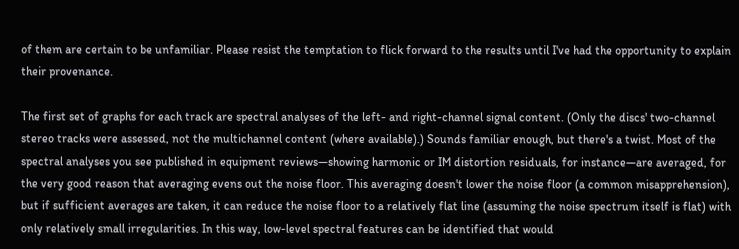of them are certain to be unfamiliar. Please resist the temptation to flick forward to the results until I've had the opportunity to explain their provenance.

The first set of graphs for each track are spectral analyses of the left- and right-channel signal content. (Only the discs' two-channel stereo tracks were assessed, not the multichannel content (where available).) Sounds familiar enough, but there's a twist. Most of the spectral analyses you see published in equipment reviews—showing harmonic or IM distortion residuals, for instance—are averaged, for the very good reason that averaging evens out the noise floor. This averaging doesn't lower the noise floor (a common misapprehension), but if sufficient averages are taken, it can reduce the noise floor to a relatively flat line (assuming the noise spectrum itself is flat) with only relatively small irregularities. In this way, low-level spectral features can be identified that would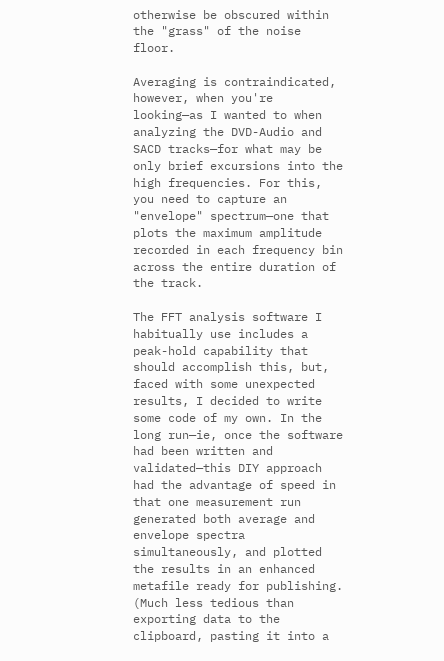otherwise be obscured within the "grass" of the noise floor.

Averaging is contraindicated, however, when you're looking—as I wanted to when analyzing the DVD-Audio and SACD tracks—for what may be only brief excursions into the high frequencies. For this, you need to capture an "envelope" spectrum—one that plots the maximum amplitude recorded in each frequency bin across the entire duration of the track.

The FFT analysis software I habitually use includes a peak-hold capability that should accomplish this, but, faced with some unexpected results, I decided to write some code of my own. In the long run—ie, once the software had been written and validated—this DIY approach had the advantage of speed in that one measurement run generated both average and envelope spectra simultaneously, and plotted the results in an enhanced metafile ready for publishing. (Much less tedious than exporting data to the clipboard, pasting it into a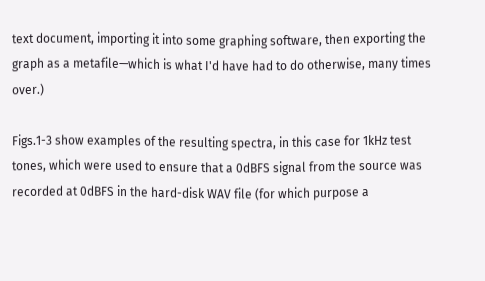text document, importing it into some graphing software, then exporting the graph as a metafile—which is what I'd have had to do otherwise, many times over.)

Figs.1-3 show examples of the resulting spectra, in this case for 1kHz test tones, which were used to ensure that a 0dBFS signal from the source was recorded at 0dBFS in the hard-disk WAV file (for which purpose a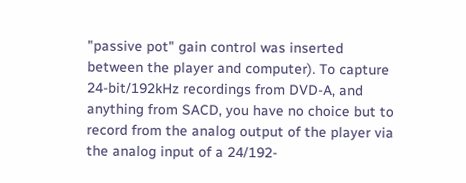"passive pot" gain control was inserted between the player and computer). To capture 24-bit/192kHz recordings from DVD-A, and anything from SACD, you have no choice but to record from the analog output of the player via the analog input of a 24/192-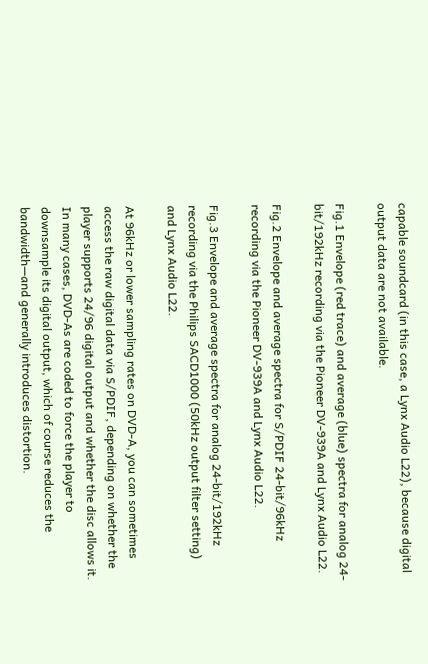capable soundcard (in this case, a Lynx Audio L22), because digital output data are not available.

Fig.1 Envelope (red trace) and average (blue) spectra for analog 24-bit/192kHz recording via the Pioneer DV-939A and Lynx Audio L22.

Fig.2 Envelope and average spectra for S/PDIF 24-bit/96kHz recording via the Pioneer DV-939A and Lynx Audio L22.

Fig.3 Envelope and average spectra for analog 24-bit/192kHz recording via the Philips SACD1000 (50kHz output filter setting) and Lynx Audio L22.

At 96kHz or lower sampling rates on DVD-A, you can sometimes access the raw digital data via S/PDIF, depending on whether the player supports 24/96 digital output and whether the disc allows it. In many cases, DVD-As are coded to force the player to downsample its digital output, which of course reduces the bandwidth—and generally introduces distortion.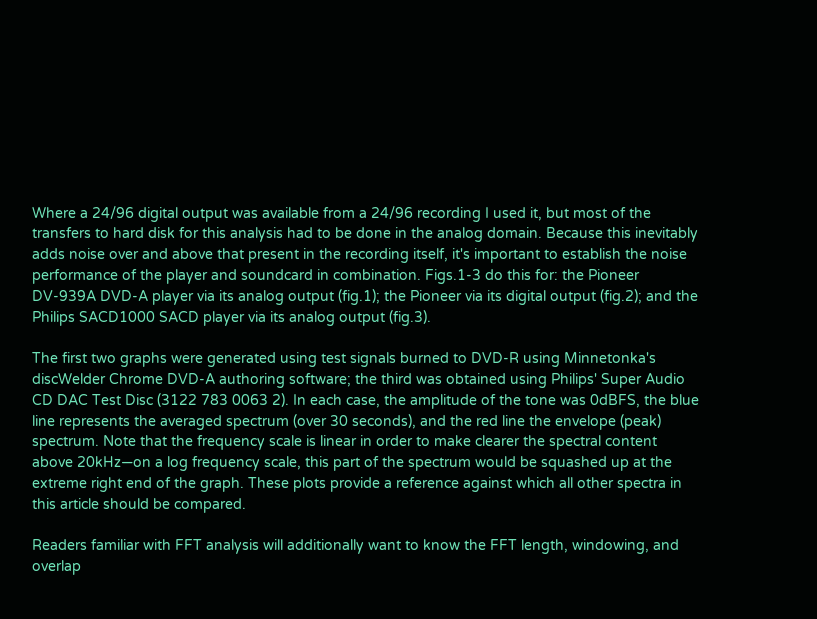Where a 24/96 digital output was available from a 24/96 recording I used it, but most of the transfers to hard disk for this analysis had to be done in the analog domain. Because this inevitably adds noise over and above that present in the recording itself, it's important to establish the noise performance of the player and soundcard in combination. Figs.1-3 do this for: the Pioneer DV-939A DVD-A player via its analog output (fig.1); the Pioneer via its digital output (fig.2); and the Philips SACD1000 SACD player via its analog output (fig.3).

The first two graphs were generated using test signals burned to DVD-R using Minnetonka's discWelder Chrome DVD-A authoring software; the third was obtained using Philips' Super Audio CD DAC Test Disc (3122 783 0063 2). In each case, the amplitude of the tone was 0dBFS, the blue line represents the averaged spectrum (over 30 seconds), and the red line the envelope (peak) spectrum. Note that the frequency scale is linear in order to make clearer the spectral content above 20kHz—on a log frequency scale, this part of the spectrum would be squashed up at the extreme right end of the graph. These plots provide a reference against which all other spectra in this article should be compared.

Readers familiar with FFT analysis will additionally want to know the FFT length, windowing, and overlap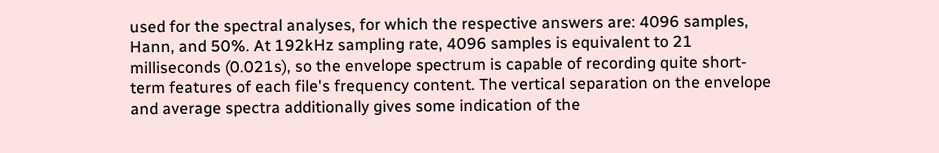used for the spectral analyses, for which the respective answers are: 4096 samples, Hann, and 50%. At 192kHz sampling rate, 4096 samples is equivalent to 21 milliseconds (0.021s), so the envelope spectrum is capable of recording quite short-term features of each file's frequency content. The vertical separation on the envelope and average spectra additionally gives some indication of the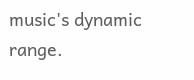music's dynamic range.